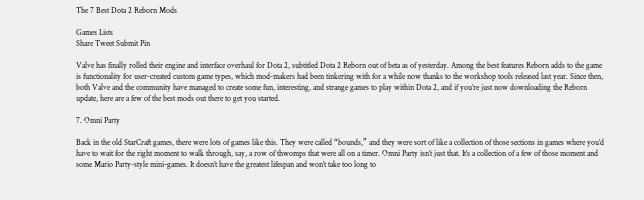The 7 Best Dota 2 Reborn Mods

Games Lists
Share Tweet Submit Pin

Valve has finally rolled their engine and interface overhaul for Dota 2, subtitled Dota 2 Reborn out of beta as of yesterday. Among the best features Reborn adds to the game is functionality for user-created custom game types, which mod-makers had been tinkering with for a while now thanks to the workshop tools released last year. Since then, both Valve and the community have managed to create some fun, interesting, and strange games to play within Dota 2, and if you’re just now downloading the Reborn update, here are a few of the best mods out there to get you started.

7. Omni Party

Back in the old StarCraft games, there were lots of games like this. They were called “bounds,” and they were sort of like a collection of those sections in games where you’d have to wait for the right moment to walk through, say, a row of thwomps that were all on a timer. Omni Party isn’t just that. It’s a collection of a few of those moment and some Mario Party-style mini-games. It doesn’t have the greatest lifespan and won’t take too long to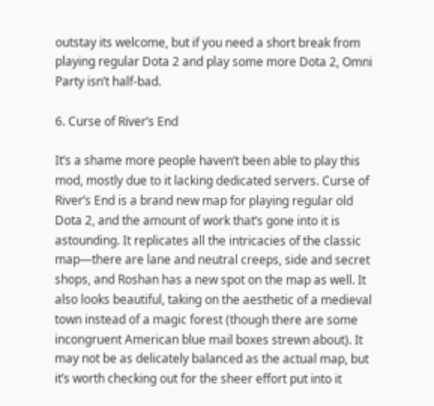outstay its welcome, but if you need a short break from playing regular Dota 2 and play some more Dota 2, Omni Party isn’t half-bad.

6. Curse of River’s End

It’s a shame more people haven’t been able to play this mod, mostly due to it lacking dedicated servers. Curse of River’s End is a brand new map for playing regular old Dota 2, and the amount of work that’s gone into it is astounding. It replicates all the intricacies of the classic map—there are lane and neutral creeps, side and secret shops, and Roshan has a new spot on the map as well. It also looks beautiful, taking on the aesthetic of a medieval town instead of a magic forest (though there are some incongruent American blue mail boxes strewn about). It may not be as delicately balanced as the actual map, but it’s worth checking out for the sheer effort put into it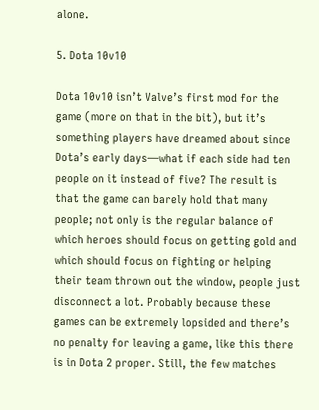alone.

5. Dota 10v10

Dota 10v10 isn’t Valve’s first mod for the game (more on that in the bit), but it’s something players have dreamed about since Dota’s early days—what if each side had ten people on it instead of five? The result is that the game can barely hold that many people; not only is the regular balance of which heroes should focus on getting gold and which should focus on fighting or helping their team thrown out the window, people just disconnect a lot. Probably because these games can be extremely lopsided and there’s no penalty for leaving a game, like this there is in Dota 2 proper. Still, the few matches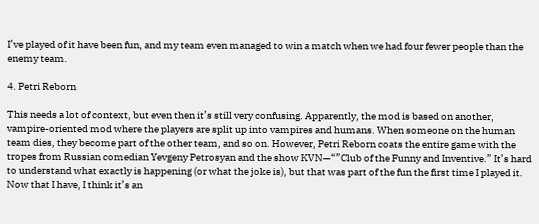I’ve played of it have been fun, and my team even managed to win a match when we had four fewer people than the enemy team.

4. Petri Reborn

This needs a lot of context, but even then it’s still very confusing. Apparently, the mod is based on another, vampire-oriented mod where the players are split up into vampires and humans. When someone on the human team dies, they become part of the other team, and so on. However, Petri Reborn coats the entire game with the tropes from Russian comedian Yevgeny Petrosyan and the show KVN—“”Club of the Funny and Inventive.” It’s hard to understand what exactly is happening (or what the joke is), but that was part of the fun the first time I played it. Now that I have, I think it’s an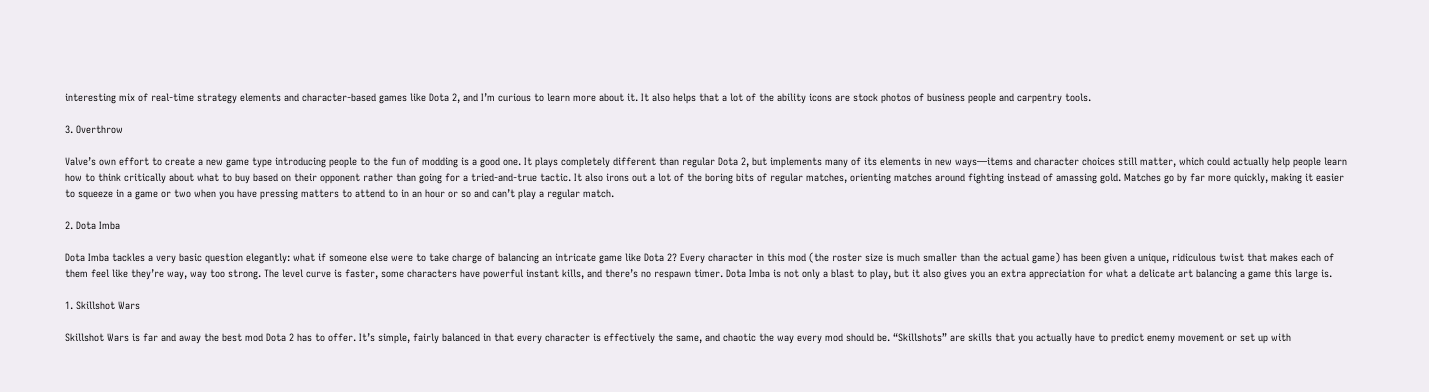interesting mix of real-time strategy elements and character-based games like Dota 2, and I’m curious to learn more about it. It also helps that a lot of the ability icons are stock photos of business people and carpentry tools.

3. Overthrow

Valve’s own effort to create a new game type introducing people to the fun of modding is a good one. It plays completely different than regular Dota 2, but implements many of its elements in new ways—items and character choices still matter, which could actually help people learn how to think critically about what to buy based on their opponent rather than going for a tried-and-true tactic. It also irons out a lot of the boring bits of regular matches, orienting matches around fighting instead of amassing gold. Matches go by far more quickly, making it easier to squeeze in a game or two when you have pressing matters to attend to in an hour or so and can’t play a regular match.

2. Dota Imba

Dota Imba tackles a very basic question elegantly: what if someone else were to take charge of balancing an intricate game like Dota 2? Every character in this mod (the roster size is much smaller than the actual game) has been given a unique, ridiculous twist that makes each of them feel like they’re way, way too strong. The level curve is faster, some characters have powerful instant kills, and there’s no respawn timer. Dota Imba is not only a blast to play, but it also gives you an extra appreciation for what a delicate art balancing a game this large is.

1. Skillshot Wars

Skillshot Wars is far and away the best mod Dota 2 has to offer. It’s simple, fairly balanced in that every character is effectively the same, and chaotic the way every mod should be. “Skillshots” are skills that you actually have to predict enemy movement or set up with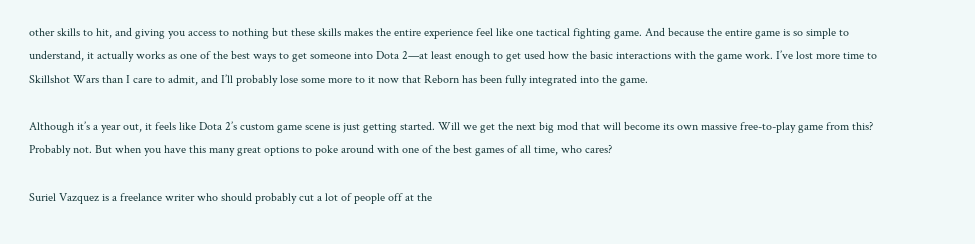other skills to hit, and giving you access to nothing but these skills makes the entire experience feel like one tactical fighting game. And because the entire game is so simple to understand, it actually works as one of the best ways to get someone into Dota 2—at least enough to get used how the basic interactions with the game work. I’ve lost more time to Skillshot Wars than I care to admit, and I’ll probably lose some more to it now that Reborn has been fully integrated into the game.

Although it’s a year out, it feels like Dota 2’s custom game scene is just getting started. Will we get the next big mod that will become its own massive free-to-play game from this? Probably not. But when you have this many great options to poke around with one of the best games of all time, who cares?

Suriel Vazquez is a freelance writer who should probably cut a lot of people off at the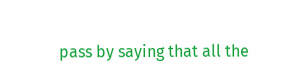pass by saying that all the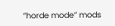“horde mode” mods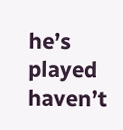he’s played haven’t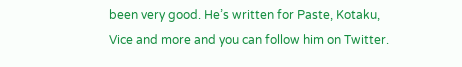been very good. He’s written for Paste, Kotaku, Vice and more and you can follow him on Twitter.